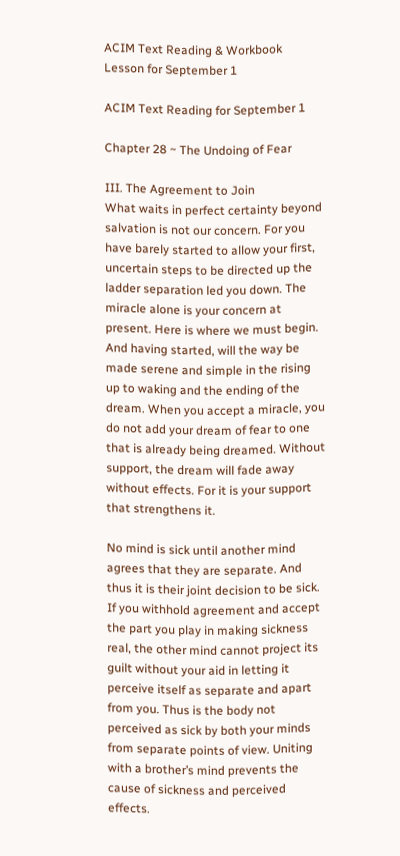ACIM Text Reading & Workbook Lesson for September 1

ACIM Text Reading for September 1

Chapter 28 ~ The Undoing of Fear

III. The Agreement to Join
What waits in perfect certainty beyond salvation is not our concern. For you have barely started to allow your first, uncertain steps to be directed up the ladder separation led you down. The miracle alone is your concern at present. Here is where we must begin. And having started, will the way be made serene and simple in the rising up to waking and the ending of the dream. When you accept a miracle, you do not add your dream of fear to one that is already being dreamed. Without support, the dream will fade away without effects. For it is your support that strengthens it.

No mind is sick until another mind agrees that they are separate. And thus it is their joint decision to be sick. If you withhold agreement and accept the part you play in making sickness real, the other mind cannot project its guilt without your aid in letting it perceive itself as separate and apart from you. Thus is the body not perceived as sick by both your minds from separate points of view. Uniting with a brother’s mind prevents the cause of sickness and perceived effects.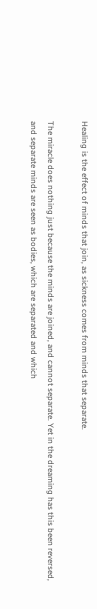Healing is the effect of minds that join, as sickness comes from minds that separate.

The miracle does nothing just because the minds are joined, and cannot separate. Yet in the dreaming has this been reversed, and separate minds are seen as bodies, which are separated and which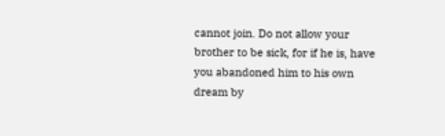cannot join. Do not allow your brother to be sick, for if he is, have you abandoned him to his own dream by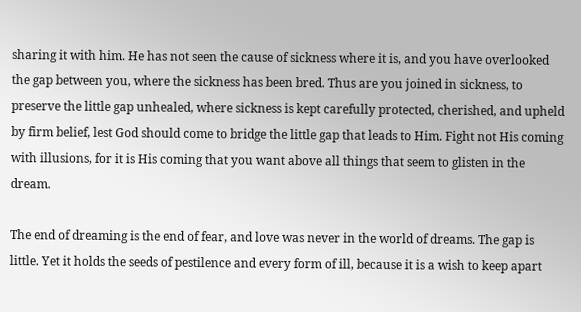sharing it with him. He has not seen the cause of sickness where it is, and you have overlooked the gap between you, where the sickness has been bred. Thus are you joined in sickness, to preserve the little gap unhealed, where sickness is kept carefully protected, cherished, and upheld by firm belief, lest God should come to bridge the little gap that leads to Him. Fight not His coming with illusions, for it is His coming that you want above all things that seem to glisten in the dream.

The end of dreaming is the end of fear, and love was never in the world of dreams. The gap is little. Yet it holds the seeds of pestilence and every form of ill, because it is a wish to keep apart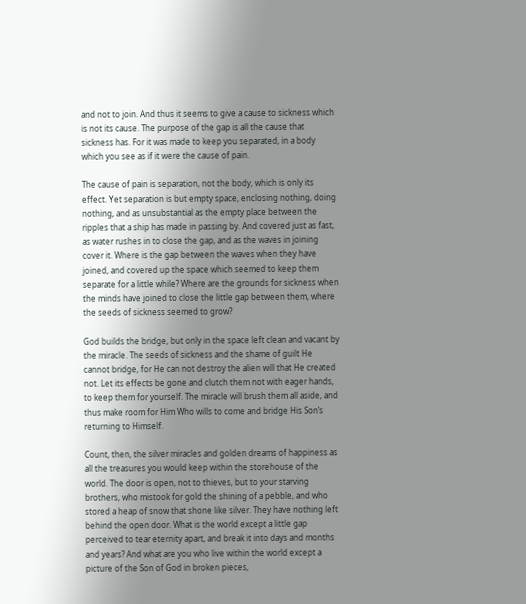and not to join. And thus it seems to give a cause to sickness which is not its cause. The purpose of the gap is all the cause that sickness has. For it was made to keep you separated, in a body which you see as if it were the cause of pain.

The cause of pain is separation, not the body, which is only its effect. Yet separation is but empty space, enclosing nothing, doing nothing, and as unsubstantial as the empty place between the ripples that a ship has made in passing by. And covered just as fast, as water rushes in to close the gap, and as the waves in joining cover it. Where is the gap between the waves when they have joined, and covered up the space which seemed to keep them separate for a little while? Where are the grounds for sickness when the minds have joined to close the little gap between them, where the seeds of sickness seemed to grow?

God builds the bridge, but only in the space left clean and vacant by the miracle. The seeds of sickness and the shame of guilt He cannot bridge, for He can not destroy the alien will that He created not. Let its effects be gone and clutch them not with eager hands, to keep them for yourself. The miracle will brush them all aside, and thus make room for Him Who wills to come and bridge His Son’s returning to Himself.

Count, then, the silver miracles and golden dreams of happiness as all the treasures you would keep within the storehouse of the world. The door is open, not to thieves, but to your starving brothers, who mistook for gold the shining of a pebble, and who stored a heap of snow that shone like silver. They have nothing left behind the open door. What is the world except a little gap perceived to tear eternity apart, and break it into days and months and years? And what are you who live within the world except a picture of the Son of God in broken pieces,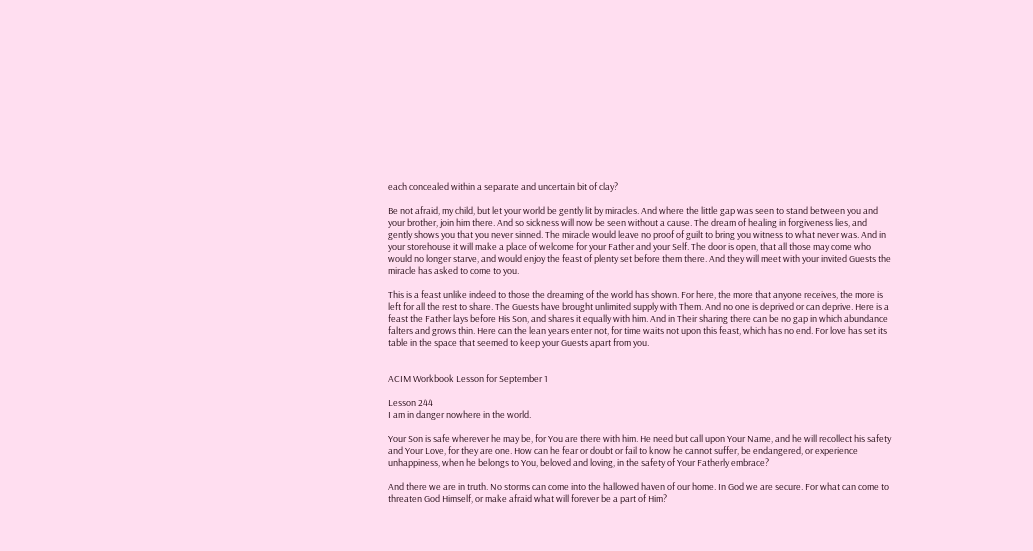each concealed within a separate and uncertain bit of clay?

Be not afraid, my child, but let your world be gently lit by miracles. And where the little gap was seen to stand between you and your brother, join him there. And so sickness will now be seen without a cause. The dream of healing in forgiveness lies, and gently shows you that you never sinned. The miracle would leave no proof of guilt to bring you witness to what never was. And in your storehouse it will make a place of welcome for your Father and your Self. The door is open, that all those may come who would no longer starve, and would enjoy the feast of plenty set before them there. And they will meet with your invited Guests the miracle has asked to come to you.

This is a feast unlike indeed to those the dreaming of the world has shown. For here, the more that anyone receives, the more is left for all the rest to share. The Guests have brought unlimited supply with Them. And no one is deprived or can deprive. Here is a feast the Father lays before His Son, and shares it equally with him. And in Their sharing there can be no gap in which abundance falters and grows thin. Here can the lean years enter not, for time waits not upon this feast, which has no end. For love has set its table in the space that seemed to keep your Guests apart from you.


ACIM Workbook Lesson for September 1

Lesson 244
I am in danger nowhere in the world.

Your Son is safe wherever he may be, for You are there with him. He need but call upon Your Name, and he will recollect his safety and Your Love, for they are one. How can he fear or doubt or fail to know he cannot suffer, be endangered, or experience unhappiness, when he belongs to You, beloved and loving, in the safety of Your Fatherly embrace?

And there we are in truth. No storms can come into the hallowed haven of our home. In God we are secure. For what can come to threaten God Himself, or make afraid what will forever be a part of Him?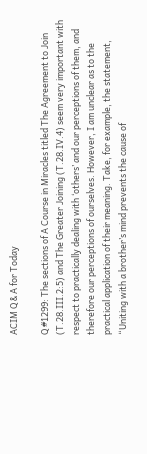ACIM Q & A for Today

Q #1299: The sections of A Course in Miracles titled The Agreement to Join (T.28.III.2:5) and The Greater Joining (T.28.IV.4) seem very important with respect to practically dealing with ‘others’ and our perceptions of them, and therefore our perceptions of ourselves. However, I am unclear as to the practical application of their meaning. Take, for example, the statement, “Uniting with a brother’s mind prevents the cause of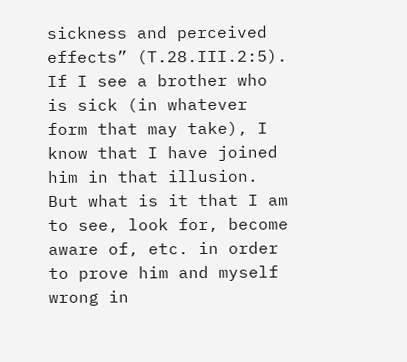sickness and perceived effects” (T.28.III.2:5). If I see a brother who is sick (in whatever form that may take), I know that I have joined him in that illusion. But what is it that I am to see, look for, become aware of, etc. in order to prove him and myself wrong in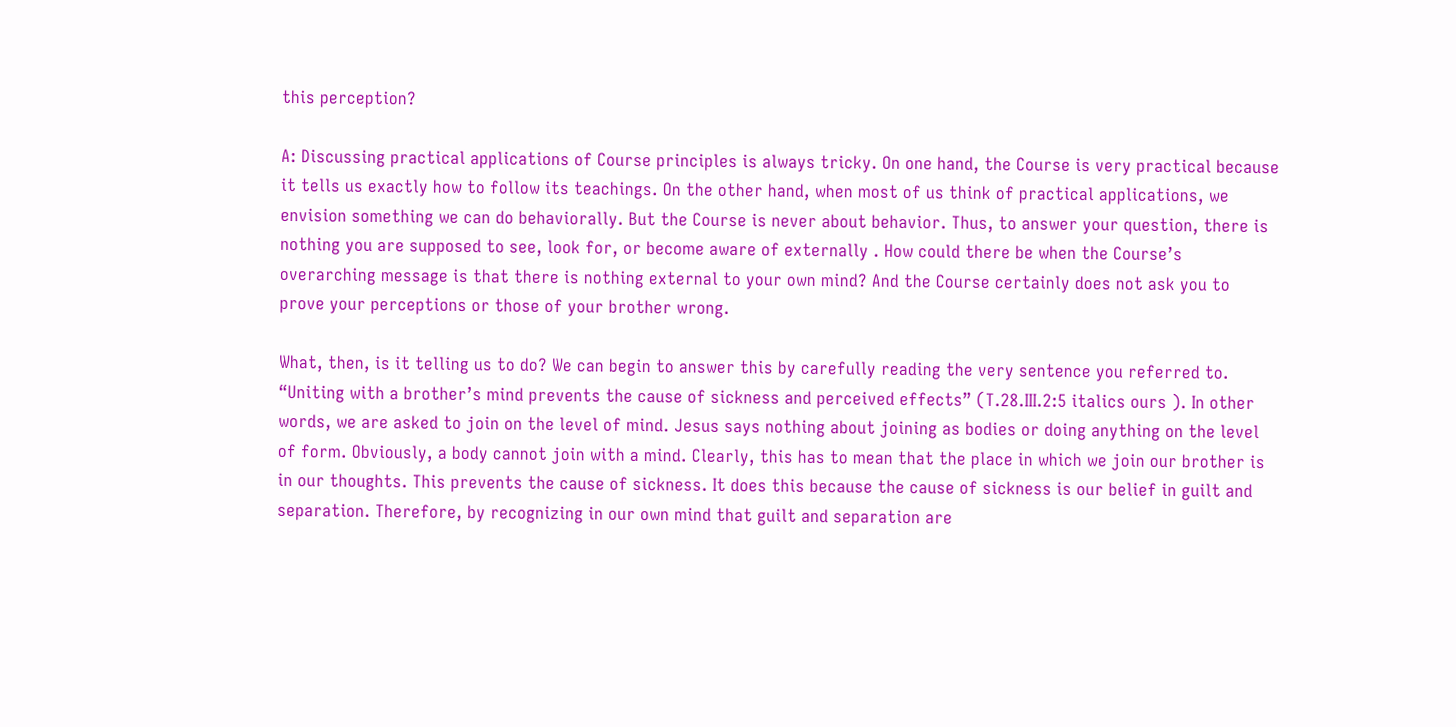this perception?

A: Discussing practical applications of Course principles is always tricky. On one hand, the Course is very practical because it tells us exactly how to follow its teachings. On the other hand, when most of us think of practical applications, we envision something we can do behaviorally. But the Course is never about behavior. Thus, to answer your question, there is nothing you are supposed to see, look for, or become aware of externally . How could there be when the Course’s overarching message is that there is nothing external to your own mind? And the Course certainly does not ask you to prove your perceptions or those of your brother wrong.

What, then, is it telling us to do? We can begin to answer this by carefully reading the very sentence you referred to. “Uniting with a brother’s mind prevents the cause of sickness and perceived effects” (T.28.III.2:5 italics ours ). In other words, we are asked to join on the level of mind. Jesus says nothing about joining as bodies or doing anything on the level of form. Obviously, a body cannot join with a mind. Clearly, this has to mean that the place in which we join our brother is in our thoughts. This prevents the cause of sickness. It does this because the cause of sickness is our belief in guilt and separation. Therefore, by recognizing in our own mind that guilt and separation are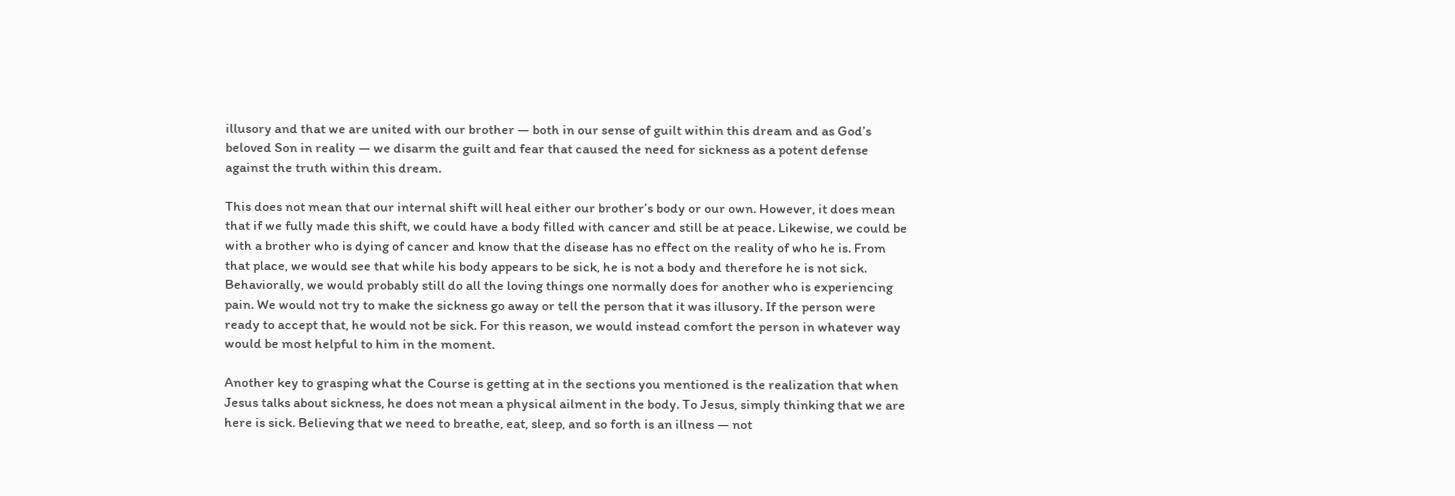illusory and that we are united with our brother — both in our sense of guilt within this dream and as God’s beloved Son in reality — we disarm the guilt and fear that caused the need for sickness as a potent defense against the truth within this dream.

This does not mean that our internal shift will heal either our brother’s body or our own. However, it does mean that if we fully made this shift, we could have a body filled with cancer and still be at peace. Likewise, we could be with a brother who is dying of cancer and know that the disease has no effect on the reality of who he is. From that place, we would see that while his body appears to be sick, he is not a body and therefore he is not sick. Behaviorally, we would probably still do all the loving things one normally does for another who is experiencing pain. We would not try to make the sickness go away or tell the person that it was illusory. If the person were ready to accept that, he would not be sick. For this reason, we would instead comfort the person in whatever way would be most helpful to him in the moment.

Another key to grasping what the Course is getting at in the sections you mentioned is the realization that when Jesus talks about sickness, he does not mean a physical ailment in the body. To Jesus, simply thinking that we are here is sick. Believing that we need to breathe, eat, sleep, and so forth is an illness — not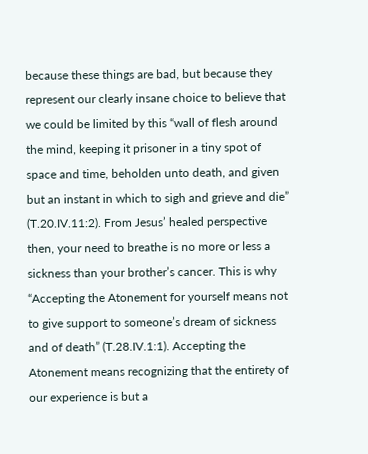because these things are bad, but because they represent our clearly insane choice to believe that we could be limited by this “wall of flesh around the mind, keeping it prisoner in a tiny spot of space and time, beholden unto death, and given but an instant in which to sigh and grieve and die” (T.20.IV.11:2). From Jesus’ healed perspective then, your need to breathe is no more or less a sickness than your brother’s cancer. This is why “Accepting the Atonement for yourself means not to give support to someone’s dream of sickness and of death” (T.28.IV.1:1). Accepting the Atonement means recognizing that the entirety of our experience is but a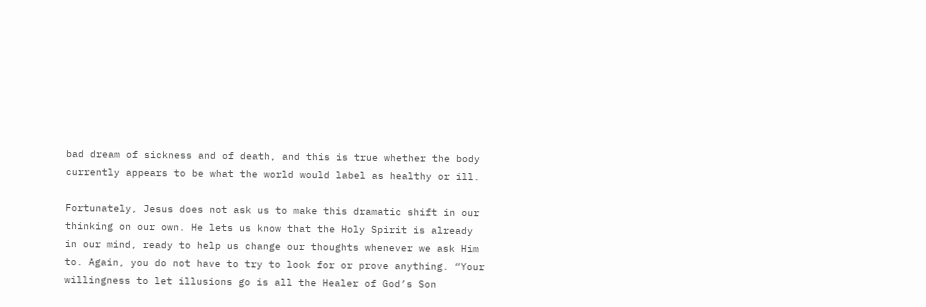bad dream of sickness and of death, and this is true whether the body currently appears to be what the world would label as healthy or ill.

Fortunately, Jesus does not ask us to make this dramatic shift in our thinking on our own. He lets us know that the Holy Spirit is already in our mind, ready to help us change our thoughts whenever we ask Him to. Again, you do not have to try to look for or prove anything. “Your willingness to let illusions go is all the Healer of God’s Son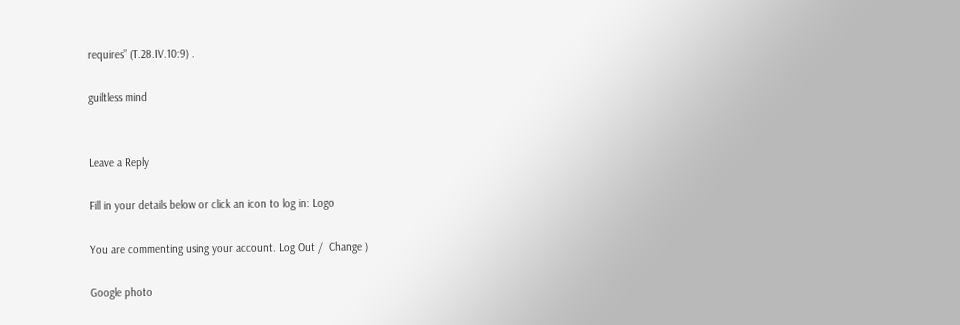requires” (T.28.IV.10:9) .

guiltless mind


Leave a Reply

Fill in your details below or click an icon to log in: Logo

You are commenting using your account. Log Out /  Change )

Google photo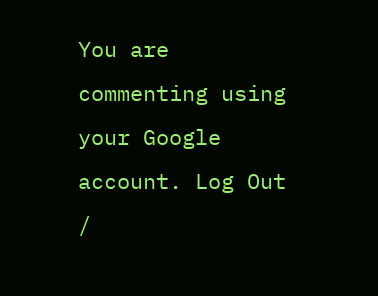You are commenting using your Google account. Log Out /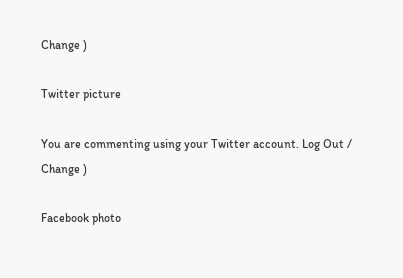Change )

Twitter picture

You are commenting using your Twitter account. Log Out /  Change )

Facebook photo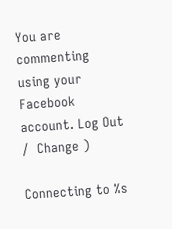You are commenting using your Facebook account. Log Out /  Change )

Connecting to %s